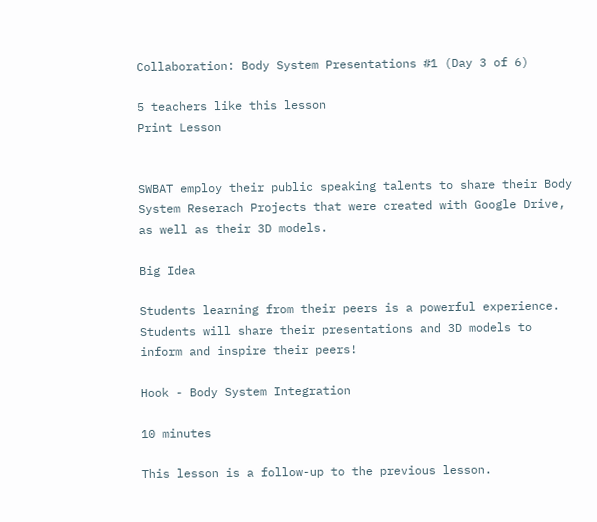Collaboration: Body System Presentations #1 (Day 3 of 6)

5 teachers like this lesson
Print Lesson


SWBAT employ their public speaking talents to share their Body System Reserach Projects that were created with Google Drive, as well as their 3D models.

Big Idea

Students learning from their peers is a powerful experience. Students will share their presentations and 3D models to inform and inspire their peers!

Hook - Body System Integration

10 minutes

This lesson is a follow-up to the previous lesson.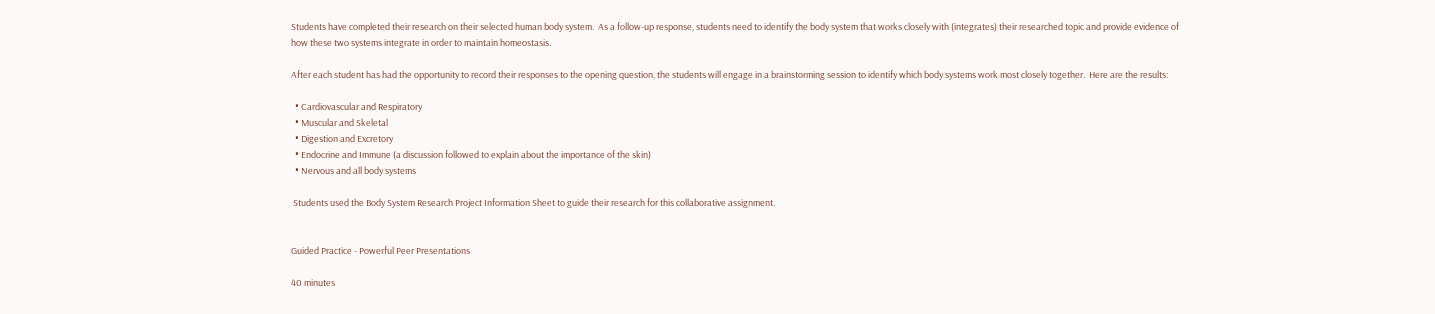Students have completed their research on their selected human body system.  As a follow-up response, students need to identify the body system that works closely with (integrates) their researched topic and provide evidence of how these two systems integrate in order to maintain homeostasis.

After each student has had the opportunity to record their responses to the opening question, the students will engage in a brainstorming session to identify which body systems work most closely together.  Here are the results:

  • Cardiovascular and Respiratory
  • Muscular and Skeletal
  • Digestion and Excretory
  • Endocrine and Immune (a discussion followed to explain about the importance of the skin)
  • Nervous and all body systems

 Students used the Body System Research Project Information Sheet to guide their research for this collaborative assignment.


Guided Practice - Powerful Peer Presentations

40 minutes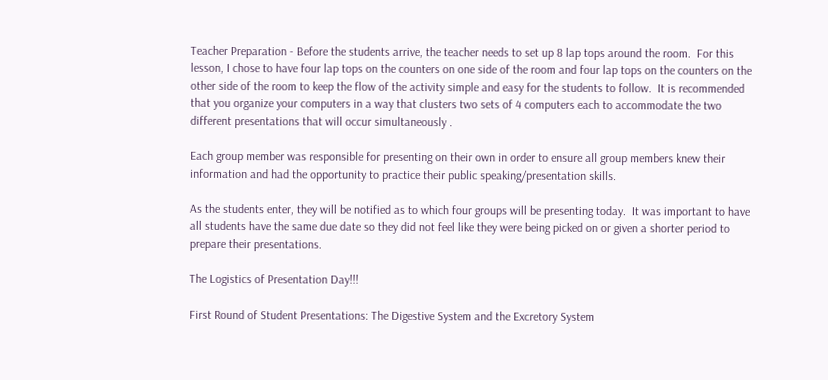Teacher Preparation - Before the students arrive, the teacher needs to set up 8 lap tops around the room.  For this lesson, I chose to have four lap tops on the counters on one side of the room and four lap tops on the counters on the other side of the room to keep the flow of the activity simple and easy for the students to follow.  It is recommended that you organize your computers in a way that clusters two sets of 4 computers each to accommodate the two different presentations that will occur simultaneously .

Each group member was responsible for presenting on their own in order to ensure all group members knew their information and had the opportunity to practice their public speaking/presentation skills.

As the students enter, they will be notified as to which four groups will be presenting today.  It was important to have all students have the same due date so they did not feel like they were being picked on or given a shorter period to prepare their presentations.

The Logistics of Presentation Day!!!

First Round of Student Presentations: The Digestive System and the Excretory System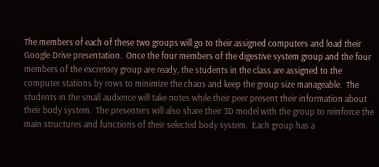The members of each of these two groups will go to their assigned computers and load their Google Drive presentation.  Once the four members of the digestive system group and the four members of the excretory group are ready, the students in the class are assigned to the computer stations by rows to minimize the chaos and keep the group size manageable.  The students in the small audience will take notes while their peer present their information about their body system.  The presenters will also share their 3D model with the group to reinforce the main structures and functions of their selected body system.  Each group has a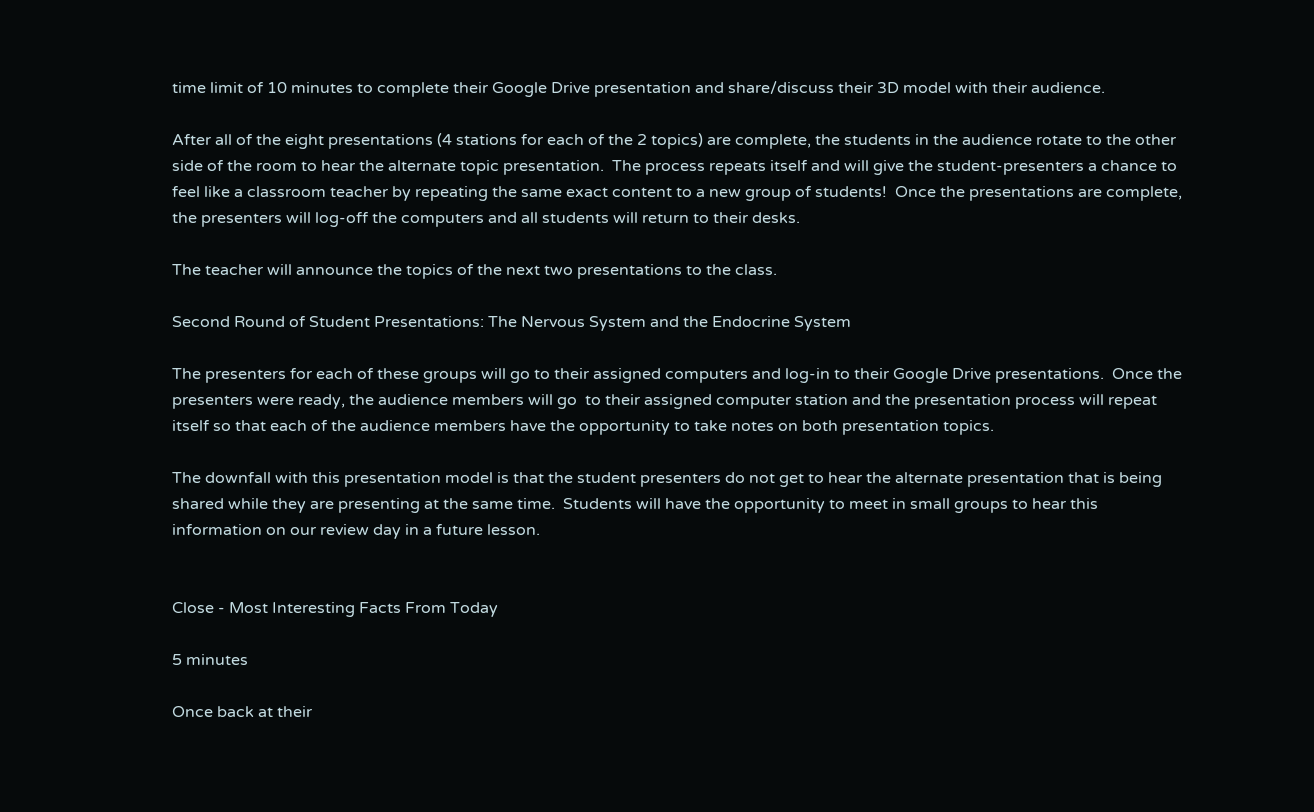time limit of 10 minutes to complete their Google Drive presentation and share/discuss their 3D model with their audience.

After all of the eight presentations (4 stations for each of the 2 topics) are complete, the students in the audience rotate to the other side of the room to hear the alternate topic presentation.  The process repeats itself and will give the student-presenters a chance to feel like a classroom teacher by repeating the same exact content to a new group of students!  Once the presentations are complete, the presenters will log-off the computers and all students will return to their desks.

The teacher will announce the topics of the next two presentations to the class.

Second Round of Student Presentations: The Nervous System and the Endocrine System

The presenters for each of these groups will go to their assigned computers and log-in to their Google Drive presentations.  Once the presenters were ready, the audience members will go  to their assigned computer station and the presentation process will repeat itself so that each of the audience members have the opportunity to take notes on both presentation topics.

The downfall with this presentation model is that the student presenters do not get to hear the alternate presentation that is being shared while they are presenting at the same time.  Students will have the opportunity to meet in small groups to hear this information on our review day in a future lesson.


Close - Most Interesting Facts From Today

5 minutes

Once back at their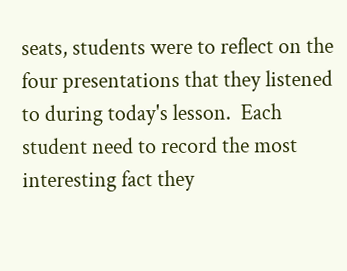seats, students were to reflect on the four presentations that they listened to during today's lesson.  Each student need to record the most interesting fact they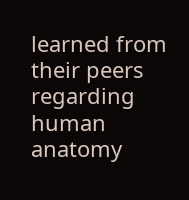learned from their peers regarding human anatomy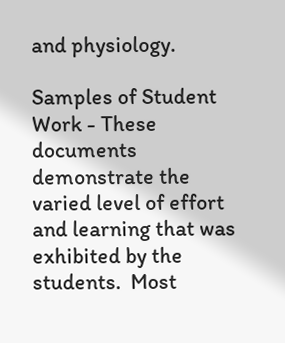and physiology.

Samples of Student Work - These documents demonstrate the varied level of effort and learning that was exhibited by the students.  Most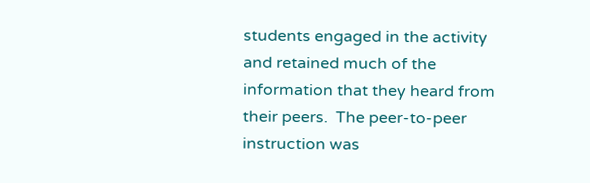students engaged in the activity and retained much of the information that they heard from their peers.  The peer-to-peer instruction was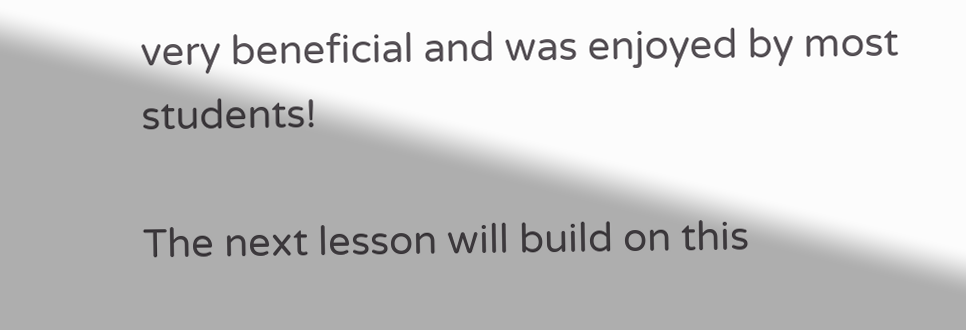very beneficial and was enjoyed by most students!

The next lesson will build on this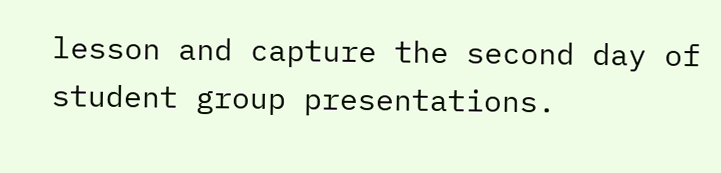lesson and capture the second day of student group presentations.